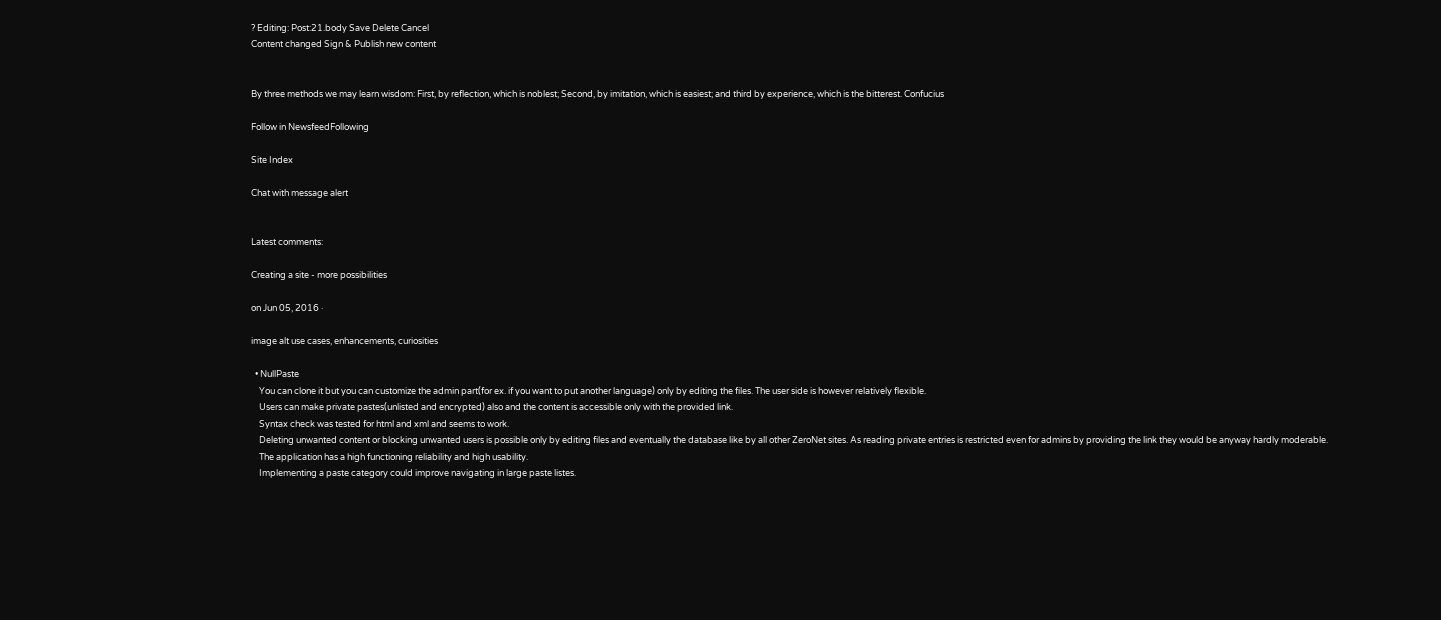? Editing: Post:21.body Save Delete Cancel
Content changed Sign & Publish new content


By three methods we may learn wisdom: First, by reflection, which is noblest; Second, by imitation, which is easiest; and third by experience, which is the bitterest. Confucius

Follow in NewsfeedFollowing

Site Index

Chat with message alert


Latest comments:

Creating a site - more possibilities

on Jun 05, 2016 ·

image alt use cases, enhancements, curiosities

  • NullPaste
    You can clone it but you can customize the admin part(for ex. if you want to put another language) only by editing the files. The user side is however relatively flexible.
    Users can make private pastes(unlisted and encrypted) also and the content is accessible only with the provided link.
    Syntax check was tested for html and xml and seems to work.
    Deleting unwanted content or blocking unwanted users is possible only by editing files and eventually the database like by all other ZeroNet sites. As reading private entries is restricted even for admins by providing the link they would be anyway hardly moderable.
    The application has a high functioning reliability and high usability.
    Implementing a paste category could improve navigating in large paste listes.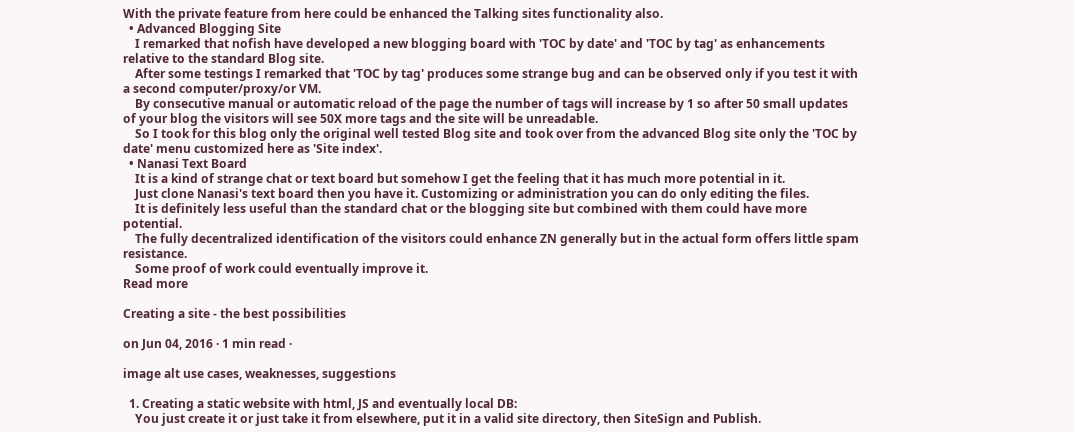With the private feature from here could be enhanced the Talking sites functionality also.
  • Advanced Blogging Site
    I remarked that nofish have developed a new blogging board with 'TOC by date' and 'TOC by tag' as enhancements relative to the standard Blog site.
    After some testings I remarked that 'TOC by tag' produces some strange bug and can be observed only if you test it with a second computer/proxy/or VM.
    By consecutive manual or automatic reload of the page the number of tags will increase by 1 so after 50 small updates of your blog the visitors will see 50X more tags and the site will be unreadable.
    So I took for this blog only the original well tested Blog site and took over from the advanced Blog site only the 'TOC by date' menu customized here as 'Site index'.
  • Nanasi Text Board
    It is a kind of strange chat or text board but somehow I get the feeling that it has much more potential in it.
    Just clone Nanasi's text board then you have it. Customizing or administration you can do only editing the files.
    It is definitely less useful than the standard chat or the blogging site but combined with them could have more potential.
    The fully decentralized identification of the visitors could enhance ZN generally but in the actual form offers little spam resistance.
    Some proof of work could eventually improve it.
Read more

Creating a site - the best possibilities

on Jun 04, 2016 · 1 min read ·

image alt use cases, weaknesses, suggestions

  1. Creating a static website with html, JS and eventually local DB:
    You just create it or just take it from elsewhere, put it in a valid site directory, then SiteSign and Publish.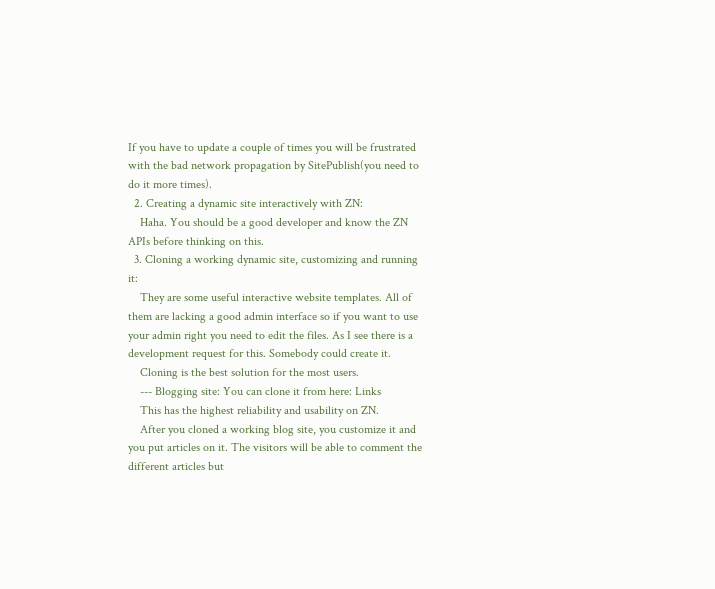If you have to update a couple of times you will be frustrated with the bad network propagation by SitePublish(you need to do it more times).
  2. Creating a dynamic site interactively with ZN:
    Haha. You should be a good developer and know the ZN APIs before thinking on this.
  3. Cloning a working dynamic site, customizing and running it:
    They are some useful interactive website templates. All of them are lacking a good admin interface so if you want to use your admin right you need to edit the files. As I see there is a development request for this. Somebody could create it.
    Cloning is the best solution for the most users.
    --- Blogging site: You can clone it from here: Links
    This has the highest reliability and usability on ZN.
    After you cloned a working blog site, you customize it and you put articles on it. The visitors will be able to comment the different articles but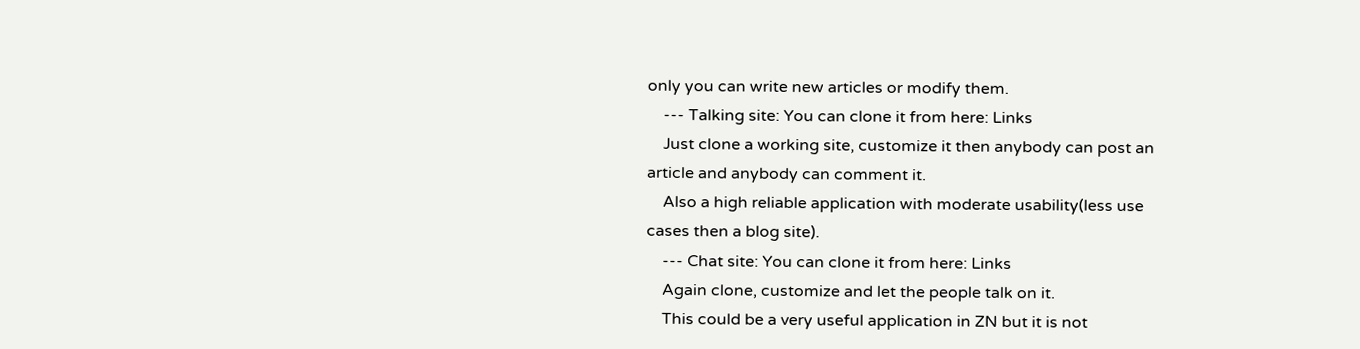only you can write new articles or modify them.
    --- Talking site: You can clone it from here: Links
    Just clone a working site, customize it then anybody can post an article and anybody can comment it.
    Also a high reliable application with moderate usability(less use cases then a blog site).
    --- Chat site: You can clone it from here: Links
    Again clone, customize and let the people talk on it.
    This could be a very useful application in ZN but it is not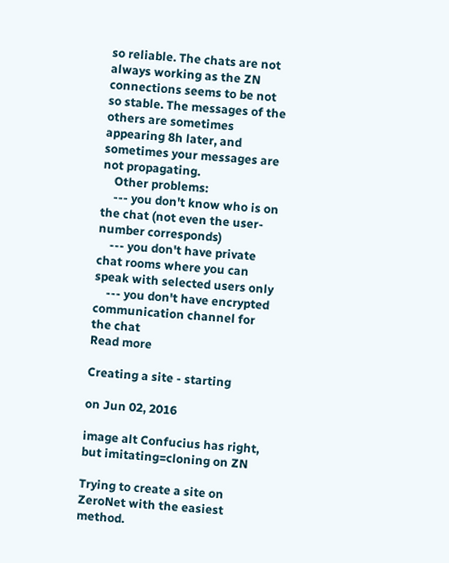so reliable. The chats are not always working as the ZN connections seems to be not so stable. The messages of the others are sometimes appearing 8h later, and sometimes your messages are not propagating.
    Other problems:
    --- you don't know who is on the chat (not even the user-number corresponds)
    --- you don't have private chat rooms where you can speak with selected users only
    --- you don't have encrypted communication channel for the chat
Read more

Creating a site - starting

on Jun 02, 2016

image alt Confucius has right, but imitating=cloning on ZN

Trying to create a site on ZeroNet with the easiest method.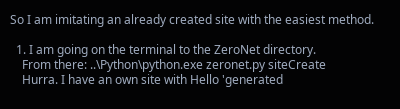So I am imitating an already created site with the easiest method.

  1. I am going on the terminal to the ZeroNet directory.
    From there: ..\Python\python.exe zeronet.py siteCreate
    Hurra. I have an own site with Hello 'generated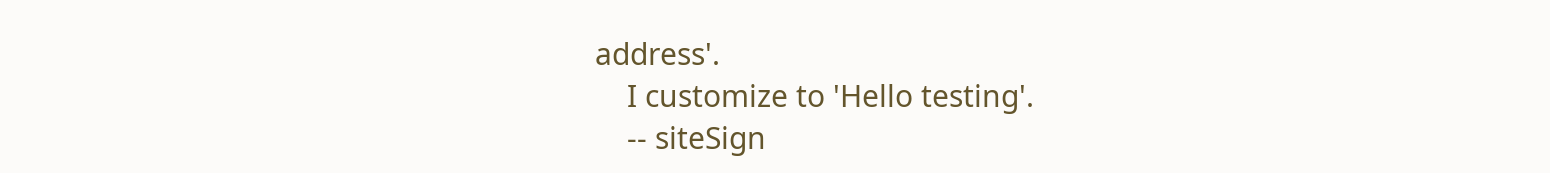address'.
    I customize to 'Hello testing'.
    -- siteSign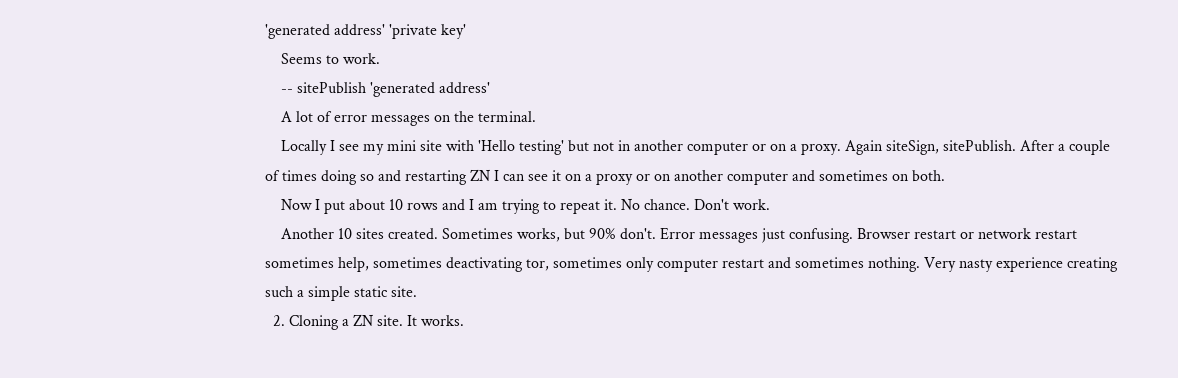'generated address' 'private key'
    Seems to work.
    -- sitePublish 'generated address'
    A lot of error messages on the terminal.
    Locally I see my mini site with 'Hello testing' but not in another computer or on a proxy. Again siteSign, sitePublish. After a couple of times doing so and restarting ZN I can see it on a proxy or on another computer and sometimes on both.
    Now I put about 10 rows and I am trying to repeat it. No chance. Don't work.
    Another 10 sites created. Sometimes works, but 90% don't. Error messages just confusing. Browser restart or network restart sometimes help, sometimes deactivating tor, sometimes only computer restart and sometimes nothing. Very nasty experience creating such a simple static site.
  2. Cloning a ZN site. It works.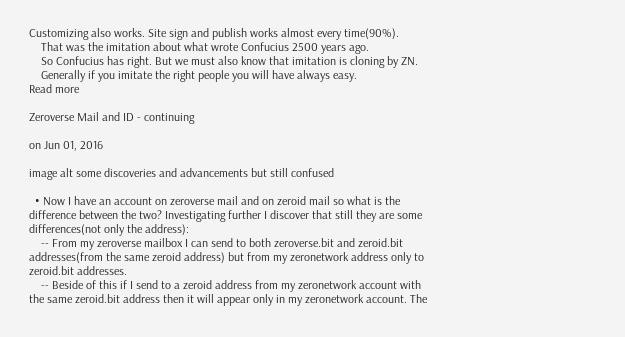Customizing also works. Site sign and publish works almost every time(90%).
    That was the imitation about what wrote Confucius 2500 years ago.
    So Confucius has right. But we must also know that imitation is cloning by ZN.
    Generally if you imitate the right people you will have always easy.
Read more

Zeroverse Mail and ID - continuing

on Jun 01, 2016

image alt some discoveries and advancements but still confused

  • Now I have an account on zeroverse mail and on zeroid mail so what is the difference between the two? Investigating further I discover that still they are some differences(not only the address):
    -- From my zeroverse mailbox I can send to both zeroverse.bit and zeroid.bit addresses(from the same zeroid address) but from my zeronetwork address only to zeroid.bit addresses.
    -- Beside of this if I send to a zeroid address from my zeronetwork account with the same zeroid.bit address then it will appear only in my zeronetwork account. The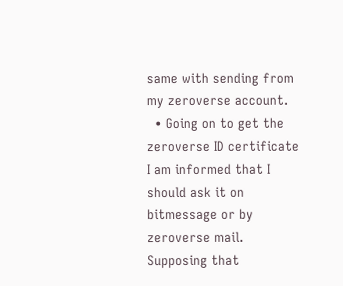same with sending from my zeroverse account.
  • Going on to get the zeroverse ID certificate I am informed that I should ask it on bitmessage or by zeroverse mail. Supposing that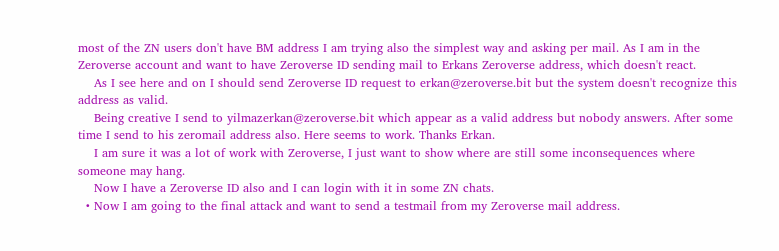most of the ZN users don't have BM address I am trying also the simplest way and asking per mail. As I am in the Zeroverse account and want to have Zeroverse ID sending mail to Erkans Zeroverse address, which doesn't react.
    As I see here and on I should send Zeroverse ID request to erkan@zeroverse.bit but the system doesn't recognize this address as valid.
    Being creative I send to yilmazerkan@zeroverse.bit which appear as a valid address but nobody answers. After some time I send to his zeromail address also. Here seems to work. Thanks Erkan.
    I am sure it was a lot of work with Zeroverse, I just want to show where are still some inconsequences where someone may hang.
    Now I have a Zeroverse ID also and I can login with it in some ZN chats.
  • Now I am going to the final attack and want to send a testmail from my Zeroverse mail address.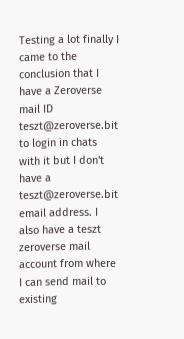Testing a lot finally I came to the conclusion that I have a Zeroverse mail ID teszt@zeroverse.bit to login in chats with it but I don't have a teszt@zeroverse.bit email address. I also have a teszt zeroverse mail account from where I can send mail to existing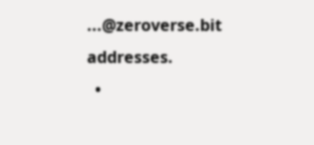...@zeroverse.bit addresses.
  •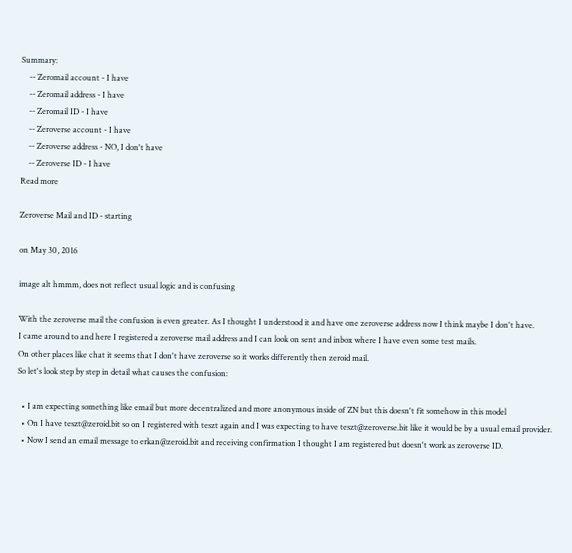Summary:
    -- Zeromail account - I have
    -- Zeromail address - I have
    -- Zeromail ID - I have
    -- Zeroverse account - I have
    -- Zeroverse address - NO, I don't have
    -- Zeroverse ID - I have
Read more

Zeroverse Mail and ID - starting

on May 30, 2016

image alt hmmm, does not reflect usual logic and is confusing

With the zeroverse mail the confusion is even greater. As I thought I understood it and have one zeroverse address now I think maybe I don't have.
I came around to and here I registered a zeroverse mail address and I can look on sent and inbox where I have even some test mails.
On other places like chat it seems that I don't have zeroverse so it works differently then zeroid mail.
So let's look step by step in detail what causes the confusion:

  • I am expecting something like email but more decentralized and more anonymous inside of ZN but this doesn't fit somehow in this model
  • On I have teszt@zeroid.bit so on I registered with teszt again and I was expecting to have teszt@zeroverse.bit like it would be by a usual email provider.
  • Now I send an email message to erkan@zeroid.bit and receiving confirmation I thought I am registered but doesn't work as zeroverse ID.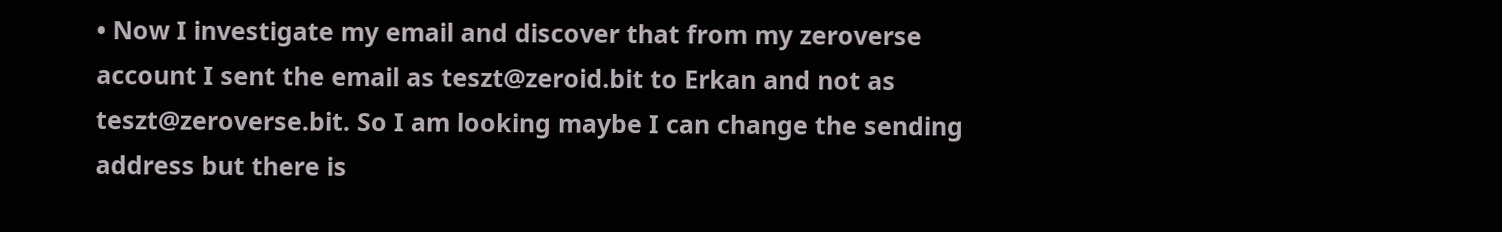• Now I investigate my email and discover that from my zeroverse account I sent the email as teszt@zeroid.bit to Erkan and not as teszt@zeroverse.bit. So I am looking maybe I can change the sending address but there is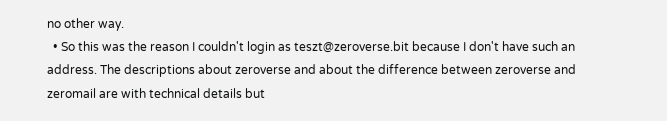no other way.
  • So this was the reason I couldn't login as teszt@zeroverse.bit because I don't have such an address. The descriptions about zeroverse and about the difference between zeroverse and zeromail are with technical details but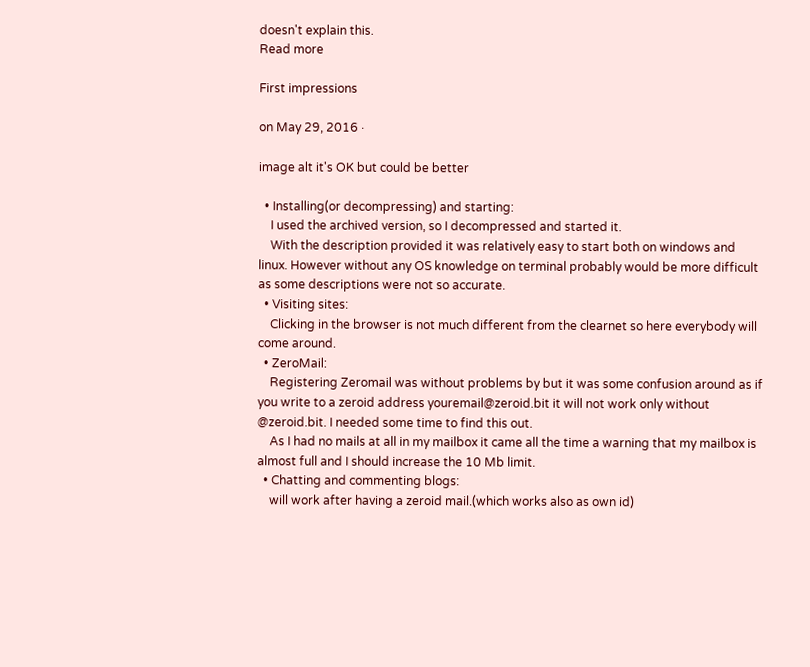doesn't explain this.
Read more

First impressions

on May 29, 2016 ·

image alt it's OK but could be better

  • Installing(or decompressing) and starting:
    I used the archived version, so I decompressed and started it.
    With the description provided it was relatively easy to start both on windows and linux. However without any OS knowledge on terminal probably would be more difficult as some descriptions were not so accurate.
  • Visiting sites:
    Clicking in the browser is not much different from the clearnet so here everybody will come around.
  • ZeroMail:
    Registering Zeromail was without problems by but it was some confusion around as if you write to a zeroid address youremail@zeroid.bit it will not work only without @zeroid.bit. I needed some time to find this out.
    As I had no mails at all in my mailbox it came all the time a warning that my mailbox is almost full and I should increase the 10 Mb limit.
  • Chatting and commenting blogs:
    will work after having a zeroid mail.(which works also as own id)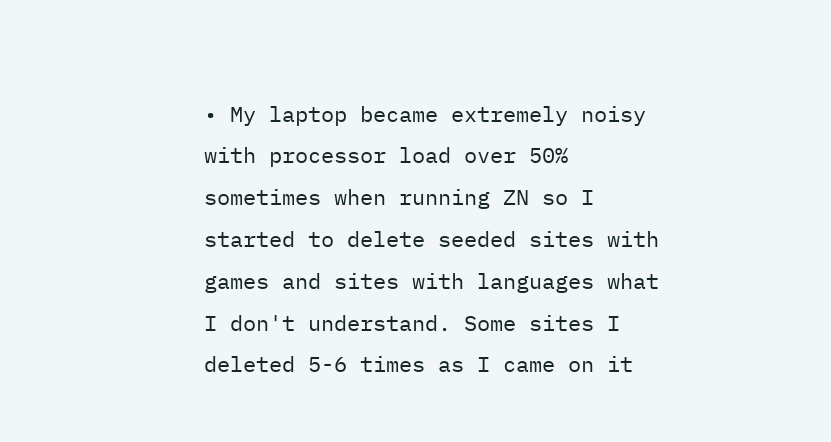• My laptop became extremely noisy with processor load over 50% sometimes when running ZN so I started to delete seeded sites with games and sites with languages what I don't understand. Some sites I deleted 5-6 times as I came on it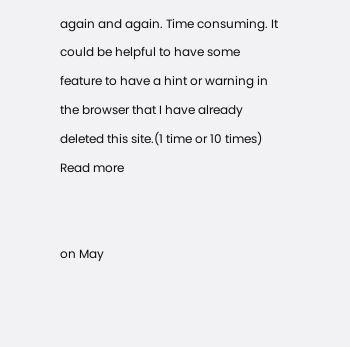again and again. Time consuming. It could be helpful to have some feature to have a hint or warning in the browser that I have already deleted this site.(1 time or 10 times)
Read more


on May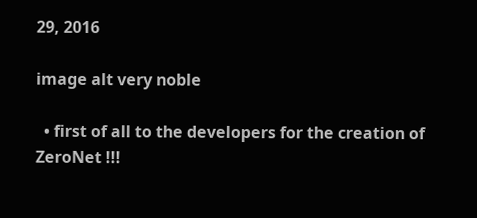29, 2016

image alt very noble

  • first of all to the developers for the creation of ZeroNet !!!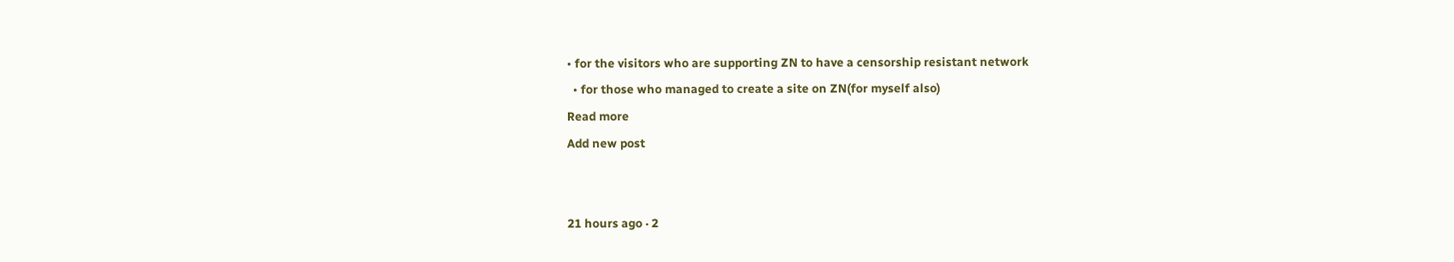• for the visitors who are supporting ZN to have a censorship resistant network
  • for those who managed to create a site on ZN(for myself also)
Read more
Add new post


21 hours ago · 2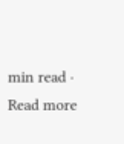min read ·
Read more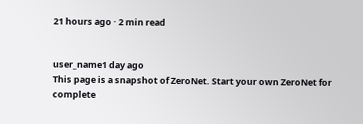21 hours ago · 2 min read


user_name1 day ago
This page is a snapshot of ZeroNet. Start your own ZeroNet for complete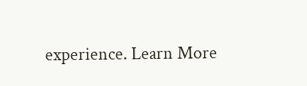experience. Learn More